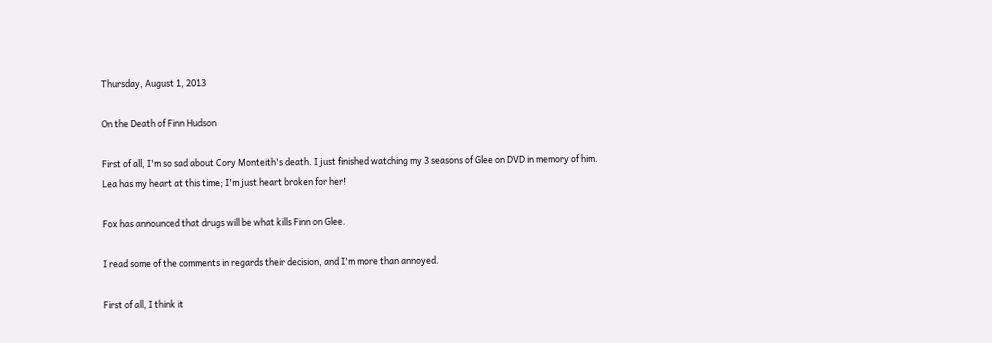Thursday, August 1, 2013

On the Death of Finn Hudson

First of all, I'm so sad about Cory Monteith's death. I just finished watching my 3 seasons of Glee on DVD in memory of him. Lea has my heart at this time; I'm just heart broken for her!

Fox has announced that drugs will be what kills Finn on Glee.

I read some of the comments in regards their decision, and I'm more than annoyed.

First of all, I think it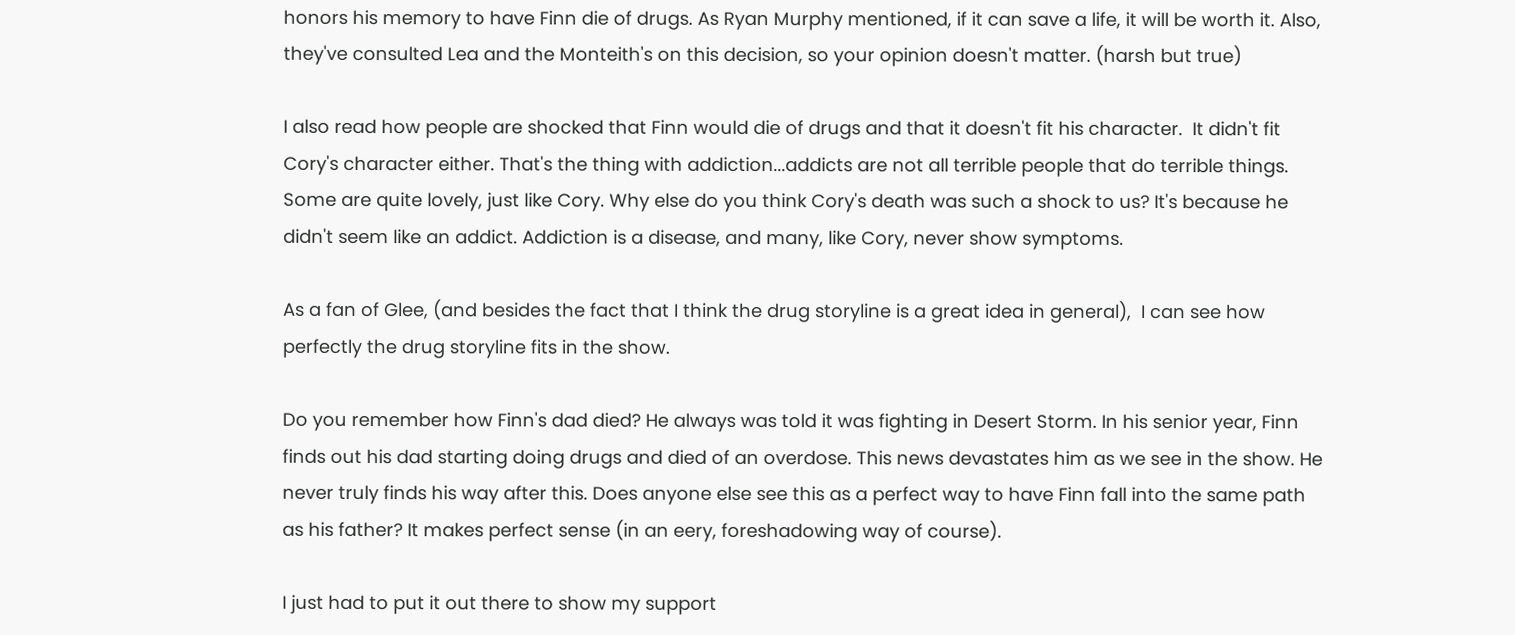honors his memory to have Finn die of drugs. As Ryan Murphy mentioned, if it can save a life, it will be worth it. Also, they've consulted Lea and the Monteith's on this decision, so your opinion doesn't matter. (harsh but true)

I also read how people are shocked that Finn would die of drugs and that it doesn't fit his character.  It didn't fit Cory's character either. That's the thing with addiction...addicts are not all terrible people that do terrible things. Some are quite lovely, just like Cory. Why else do you think Cory's death was such a shock to us? It's because he didn't seem like an addict. Addiction is a disease, and many, like Cory, never show symptoms.

As a fan of Glee, (and besides the fact that I think the drug storyline is a great idea in general),  I can see how perfectly the drug storyline fits in the show.

Do you remember how Finn's dad died? He always was told it was fighting in Desert Storm. In his senior year, Finn finds out his dad starting doing drugs and died of an overdose. This news devastates him as we see in the show. He never truly finds his way after this. Does anyone else see this as a perfect way to have Finn fall into the same path as his father? It makes perfect sense (in an eery, foreshadowing way of course).

I just had to put it out there to show my support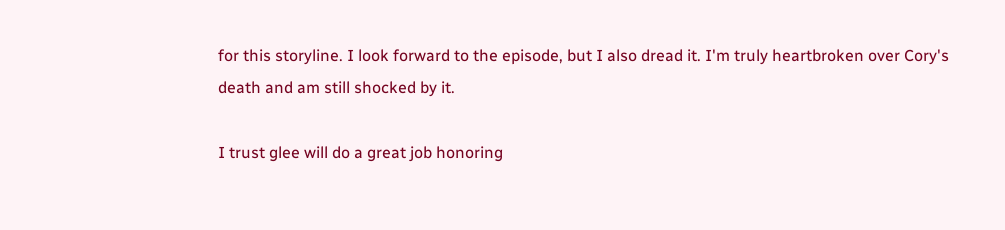for this storyline. I look forward to the episode, but I also dread it. I'm truly heartbroken over Cory's death and am still shocked by it.

I trust glee will do a great job honoring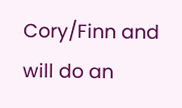Cory/Finn and will do an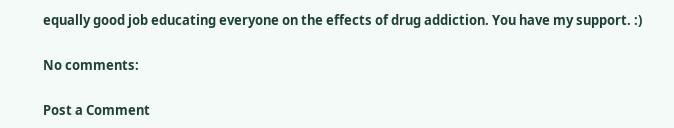equally good job educating everyone on the effects of drug addiction. You have my support. :)

No comments:

Post a Comment